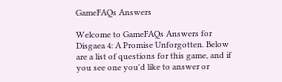GameFAQs Answers

Welcome to GameFAQs Answers for Disgaea 4: A Promise Unforgotten. Below are a list of questions for this game, and if you see one you'd like to answer or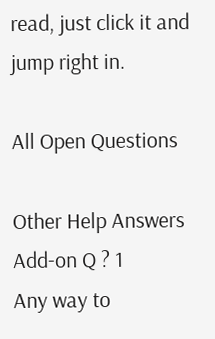read, just click it and jump right in.

All Open Questions

Other Help Answers
Add-on Q ? 1
Any way to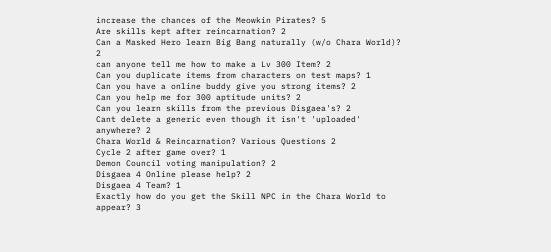increase the chances of the Meowkin Pirates? 5
Are skills kept after reincarnation? 2
Can a Masked Hero learn Big Bang naturally (w/o Chara World)? 2
can anyone tell me how to make a Lv 300 Item? 2
Can you duplicate items from characters on test maps? 1
Can you have a online buddy give you strong items? 2
Can you help me for 300 aptitude units? 2
Can you learn skills from the previous Disgaea's? 2
Cant delete a generic even though it isn't 'uploaded' anywhere? 2
Chara World & Reincarnation? Various Questions 2
Cycle 2 after game over? 1
Demon Council voting manipulation? 2
Disgaea 4 Online please help? 2
Disgaea 4 Team? 1
Exactly how do you get the Skill NPC in the Chara World to appear? 3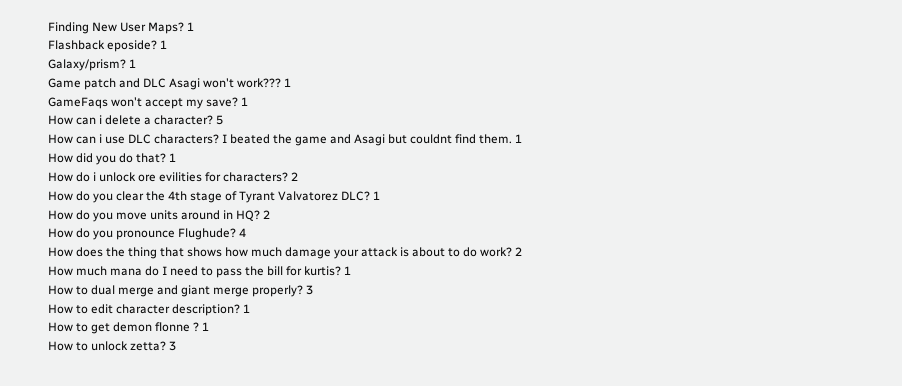Finding New User Maps? 1
Flashback eposide? 1
Galaxy/prism? 1
Game patch and DLC Asagi won't work??? 1
GameFaqs won't accept my save? 1
How can i delete a character? 5
How can i use DLC characters? I beated the game and Asagi but couldnt find them. 1
How did you do that? 1
How do i unlock ore evilities for characters? 2
How do you clear the 4th stage of Tyrant Valvatorez DLC? 1
How do you move units around in HQ? 2
How do you pronounce Flughude? 4
How does the thing that shows how much damage your attack is about to do work? 2
How much mana do I need to pass the bill for kurtis? 1
How to dual merge and giant merge properly? 3
How to edit character description? 1
How to get demon flonne ? 1
How to unlock zetta? 3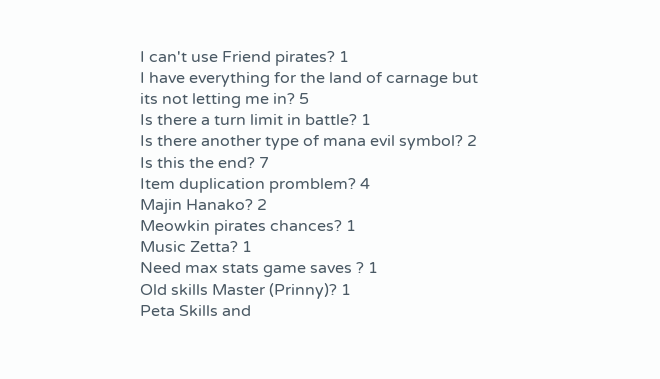I can't use Friend pirates? 1
I have everything for the land of carnage but its not letting me in? 5
Is there a turn limit in battle? 1
Is there another type of mana evil symbol? 2
Is this the end? 7
Item duplication promblem? 4
Majin Hanako? 2
Meowkin pirates chances? 1
Music Zetta? 1
Need max stats game saves ? 1
Old skills Master (Prinny)? 1
Peta Skills and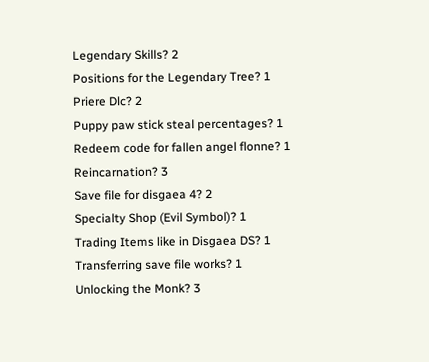Legendary Skills? 2
Positions for the Legendary Tree? 1
Priere Dlc? 2
Puppy paw stick steal percentages? 1
Redeem code for fallen angel flonne? 1
Reincarnation? 3
Save file for disgaea 4? 2
Specialty Shop (Evil Symbol)? 1
Trading Items like in Disgaea DS? 1
Transferring save file works? 1
Unlocking the Monk? 3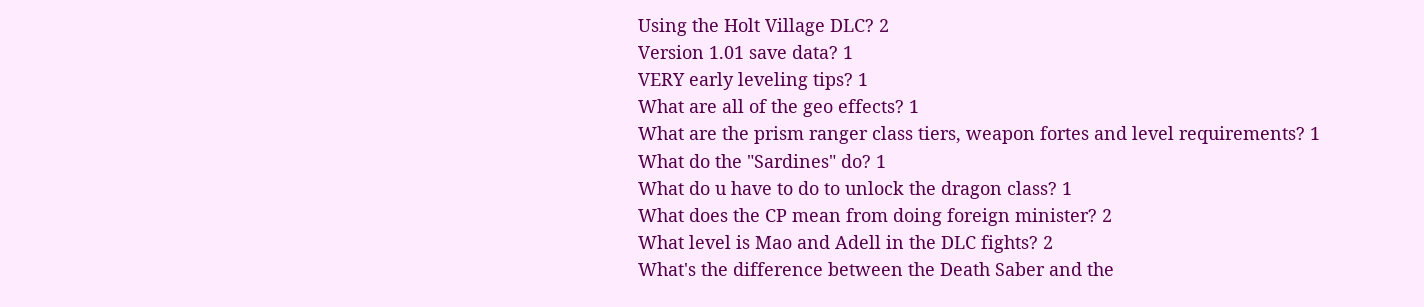Using the Holt Village DLC? 2
Version 1.01 save data? 1
VERY early leveling tips? 1
What are all of the geo effects? 1
What are the prism ranger class tiers, weapon fortes and level requirements? 1
What do the "Sardines" do? 1
What do u have to do to unlock the dragon class? 1
What does the CP mean from doing foreign minister? 2
What level is Mao and Adell in the DLC fights? 2
What's the difference between the Death Saber and the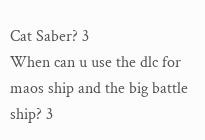Cat Saber? 3
When can u use the dlc for maos ship and the big battle ship? 3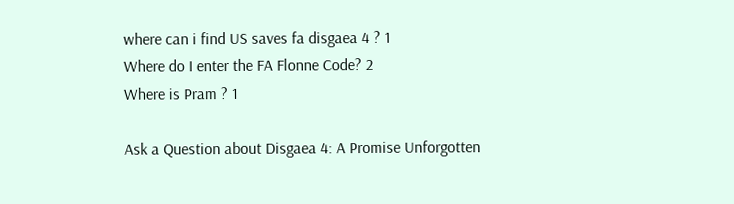where can i find US saves fa disgaea 4 ? 1
Where do I enter the FA Flonne Code? 2
Where is Pram ? 1

Ask a Question about Disgaea 4: A Promise Unforgotten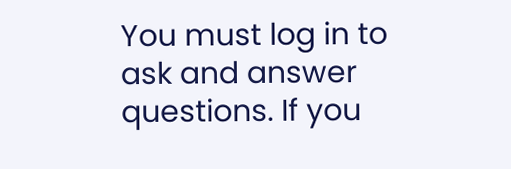You must log in to ask and answer questions. If you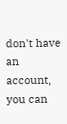don't have an account, you can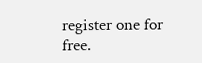register one for free.